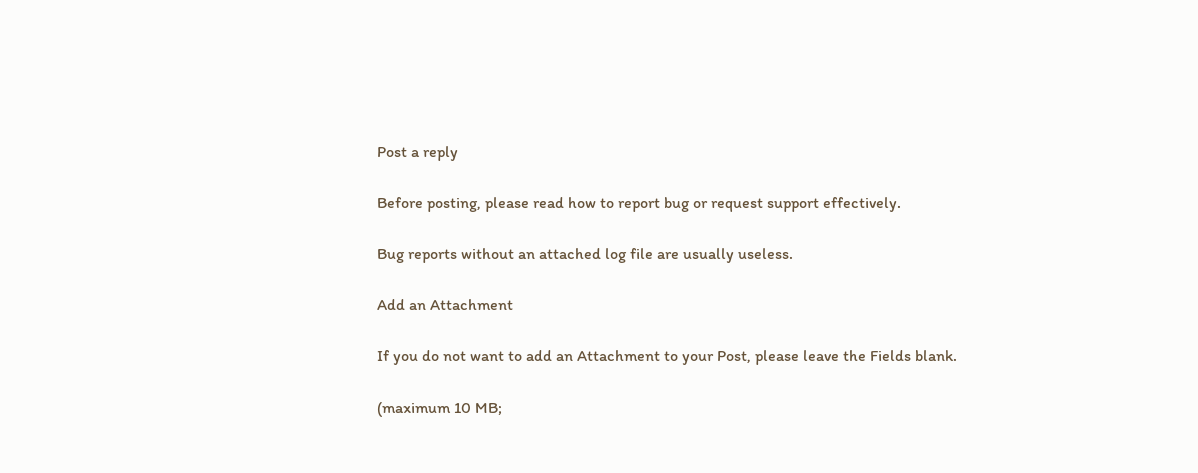Post a reply

Before posting, please read how to report bug or request support effectively.

Bug reports without an attached log file are usually useless.

Add an Attachment

If you do not want to add an Attachment to your Post, please leave the Fields blank.

(maximum 10 MB;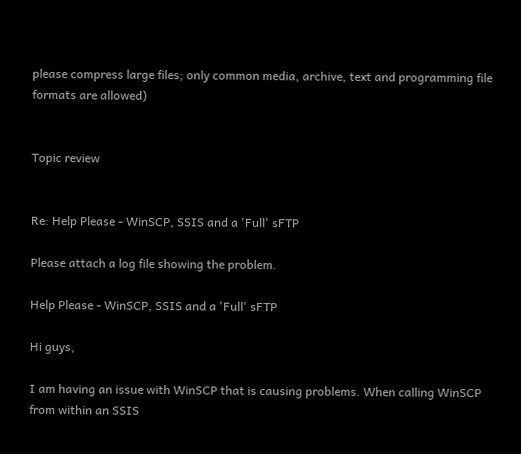please compress large files; only common media, archive, text and programming file formats are allowed)


Topic review


Re: Help Please - WinSCP, SSIS and a 'Full' sFTP

Please attach a log file showing the problem.

Help Please - WinSCP, SSIS and a 'Full' sFTP

Hi guys,

I am having an issue with WinSCP that is causing problems. When calling WinSCP from within an SSIS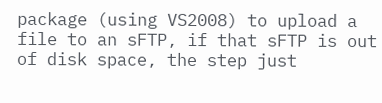package (using VS2008) to upload a file to an sFTP, if that sFTP is out of disk space, the step just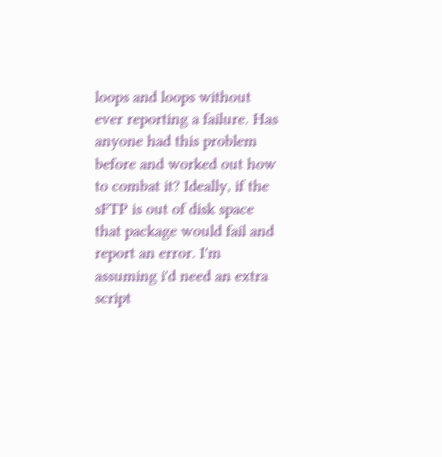loops and loops without ever reporting a failure. Has anyone had this problem before and worked out how to combat it? Ideally, if the sFTP is out of disk space that package would fail and report an error. I'm assuming i'd need an extra script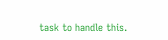task to handle this.